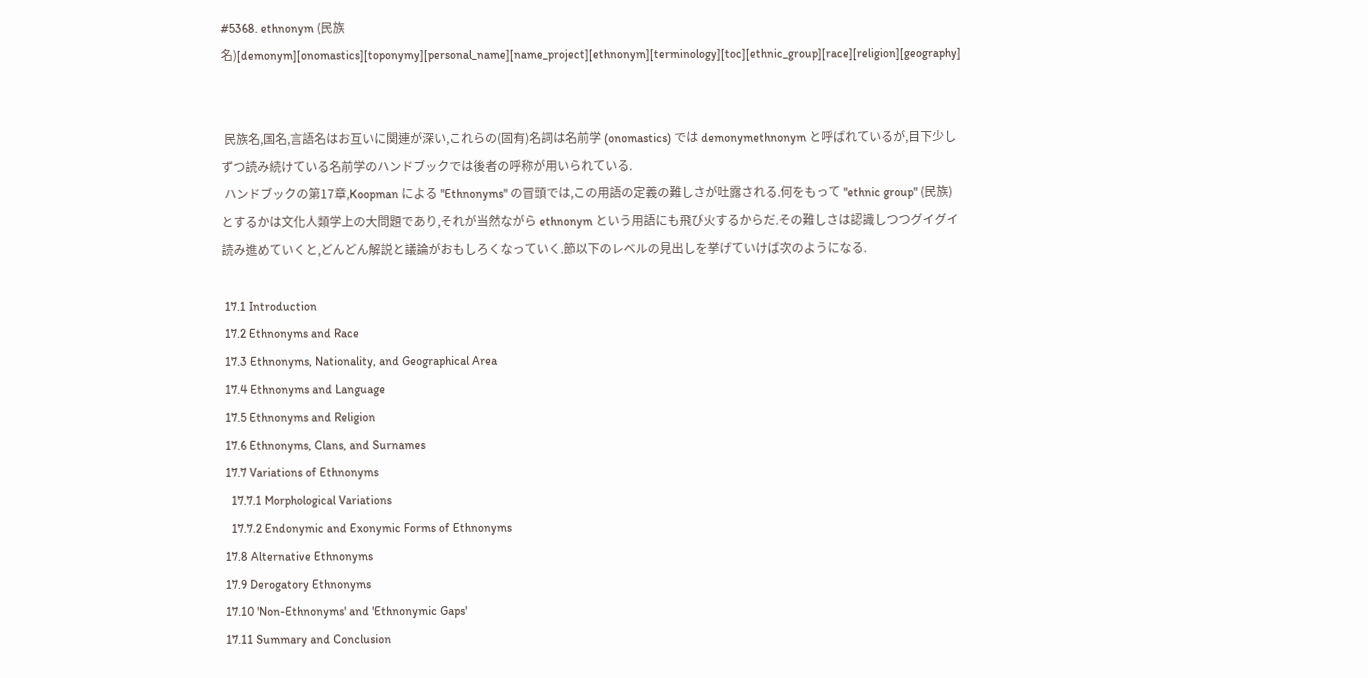#5368. ethnonym (民族名)[demonym][onomastics][toponymy][personal_name][name_project][ethnonym][terminology][toc][ethnic_group][race][religion][geography]


 民族名,国名,言語名はお互いに関連が深い,これらの(固有)名詞は名前学 (onomastics) では demonymethnonym と呼ばれているが,目下少しずつ読み続けている名前学のハンドブックでは後者の呼称が用いられている.
 ハンドブックの第17章,Koopman による "Ethnonyms" の冒頭では,この用語の定義の難しさが吐露される.何をもって "ethnic group" (民族)とするかは文化人類学上の大問題であり,それが当然ながら ethnonym という用語にも飛び火するからだ.その難しさは認識しつつグイグイ読み進めていくと,どんどん解説と議論がおもしろくなっていく.節以下のレベルの見出しを挙げていけば次のようになる.

 17.1 Introduction
 17.2 Ethnonyms and Race
 17.3 Ethnonyms, Nationality, and Geographical Area
 17.4 Ethnonyms and Language
 17.5 Ethnonyms and Religion
 17.6 Ethnonyms, Clans, and Surnames
 17.7 Variations of Ethnonyms
   17.7.1 Morphological Variations
   17.7.2 Endonymic and Exonymic Forms of Ethnonyms
 17.8 Alternative Ethnonyms
 17.9 Derogatory Ethnonyms
 17.10 'Non-Ethnonyms' and 'Ethnonymic Gaps'
 17.11 Summary and Conclusion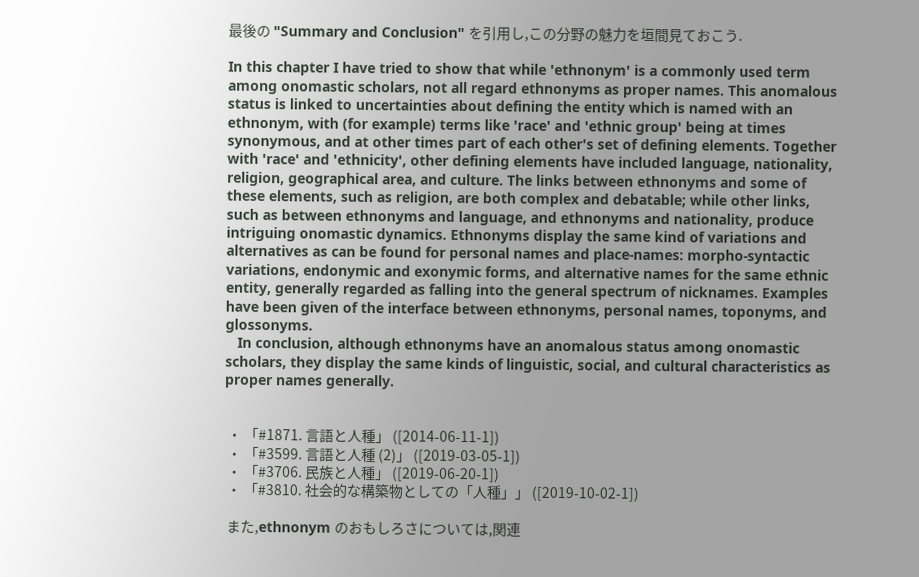最後の "Summary and Conclusion" を引用し,この分野の魅力を垣間見ておこう.

In this chapter I have tried to show that while 'ethnonym' is a commonly used term among onomastic scholars, not all regard ethnonyms as proper names. This anomalous status is linked to uncertainties about defining the entity which is named with an ethnonym, with (for example) terms like 'race' and 'ethnic group' being at times synonymous, and at other times part of each other's set of defining elements. Together with 'race' and 'ethnicity', other defining elements have included language, nationality, religion, geographical area, and culture. The links between ethnonyms and some of these elements, such as religion, are both complex and debatable; while other links, such as between ethnonyms and language, and ethnonyms and nationality, produce intriguing onomastic dynamics. Ethnonyms display the same kind of variations and alternatives as can be found for personal names and place-names: morpho-syntactic variations, endonymic and exonymic forms, and alternative names for the same ethnic entity, generally regarded as falling into the general spectrum of nicknames. Examples have been given of the interface between ethnonyms, personal names, toponyms, and glossonyms.
   In conclusion, although ethnonyms have an anomalous status among onomastic scholars, they display the same kinds of linguistic, social, and cultural characteristics as proper names generally.


 ・ 「#1871. 言語と人種」 ([2014-06-11-1])
 ・ 「#3599. 言語と人種 (2)」 ([2019-03-05-1])
 ・ 「#3706. 民族と人種」 ([2019-06-20-1])
 ・ 「#3810. 社会的な構築物としての「人種」」 ([2019-10-02-1])

 また,ethnonym のおもしろさについては,関連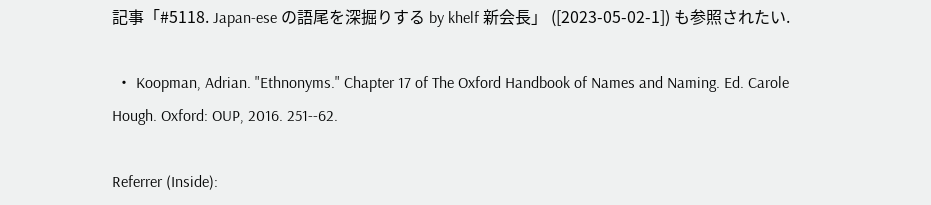記事「#5118. Japan-ese の語尾を深掘りする by khelf 新会長」 ([2023-05-02-1]) も参照されたい.

 ・ Koopman, Adrian. "Ethnonyms." Chapter 17 of The Oxford Handbook of Names and Naming. Ed. Carole Hough. Oxford: OUP, 2016. 251--62.

Referrer (Inside):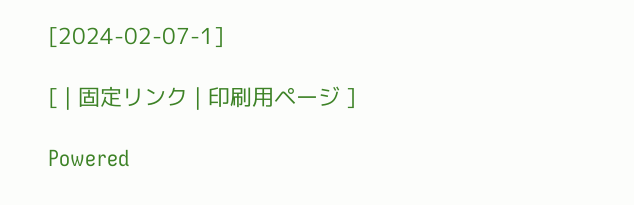[2024-02-07-1]

[ | 固定リンク | 印刷用ページ ]

Powered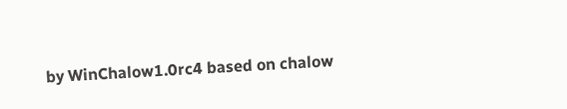by WinChalow1.0rc4 based on chalow